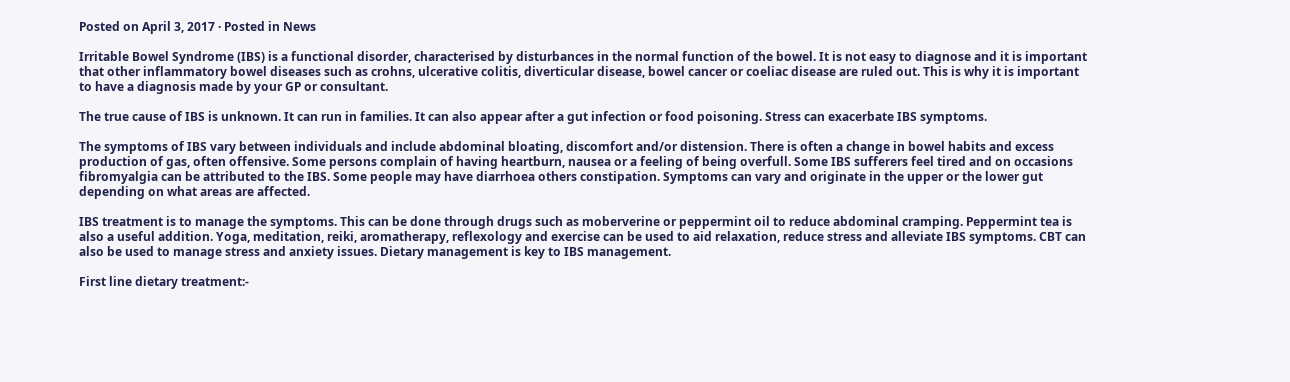Posted on April 3, 2017 · Posted in News

Irritable Bowel Syndrome (IBS) is a functional disorder, characterised by disturbances in the normal function of the bowel. It is not easy to diagnose and it is important that other inflammatory bowel diseases such as crohns, ulcerative colitis, diverticular disease, bowel cancer or coeliac disease are ruled out. This is why it is important to have a diagnosis made by your GP or consultant.

The true cause of IBS is unknown. It can run in families. It can also appear after a gut infection or food poisoning. Stress can exacerbate IBS symptoms.

The symptoms of IBS vary between individuals and include abdominal bloating, discomfort and/or distension. There is often a change in bowel habits and excess production of gas, often offensive. Some persons complain of having heartburn, nausea or a feeling of being overfull. Some IBS sufferers feel tired and on occasions fibromyalgia can be attributed to the IBS. Some people may have diarrhoea others constipation. Symptoms can vary and originate in the upper or the lower gut depending on what areas are affected.

IBS treatment is to manage the symptoms. This can be done through drugs such as moberverine or peppermint oil to reduce abdominal cramping. Peppermint tea is also a useful addition. Yoga, meditation, reiki, aromatherapy, reflexology and exercise can be used to aid relaxation, reduce stress and alleviate IBS symptoms. CBT can also be used to manage stress and anxiety issues. Dietary management is key to IBS management.

First line dietary treatment:-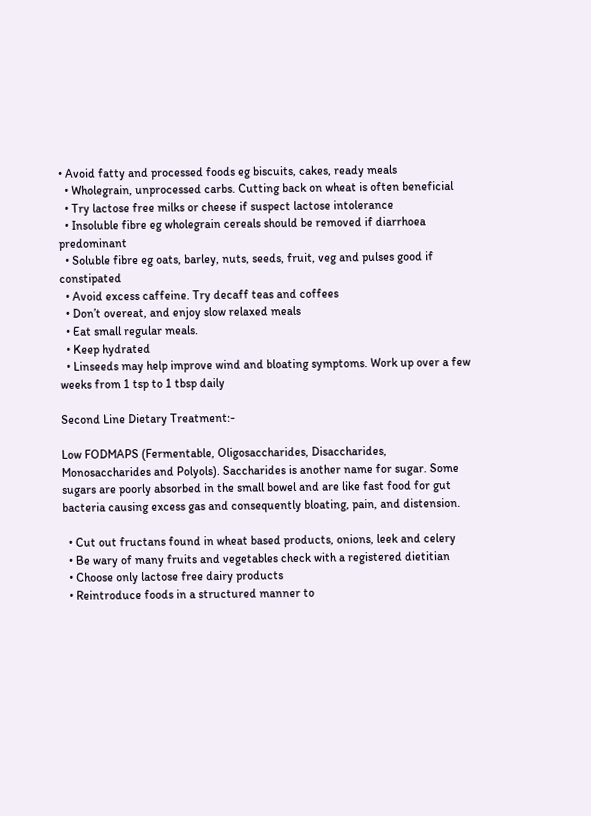• Avoid fatty and processed foods eg biscuits, cakes, ready meals
  • Wholegrain, unprocessed carbs. Cutting back on wheat is often beneficial
  • Try lactose free milks or cheese if suspect lactose intolerance
  • Insoluble fibre eg wholegrain cereals should be removed if diarrhoea predominant
  • Soluble fibre eg oats, barley, nuts, seeds, fruit, veg and pulses good if constipated
  • Avoid excess caffeine. Try decaff teas and coffees
  • Don’t overeat, and enjoy slow relaxed meals
  • Eat small regular meals.
  • Keep hydrated
  • Linseeds may help improve wind and bloating symptoms. Work up over a few weeks from 1 tsp to 1 tbsp daily

Second Line Dietary Treatment:-

Low FODMAPS (Fermentable, Oligosaccharides, Disaccharides, Monosaccharides and Polyols). Saccharides is another name for sugar. Some sugars are poorly absorbed in the small bowel and are like fast food for gut bacteria causing excess gas and consequently bloating, pain, and distension.

  • Cut out fructans found in wheat based products, onions, leek and celery
  • Be wary of many fruits and vegetables check with a registered dietitian
  • Choose only lactose free dairy products
  • Reintroduce foods in a structured manner to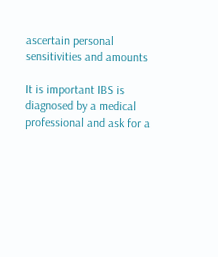ascertain personal sensitivities and amounts

It is important IBS is diagnosed by a medical professional and ask for a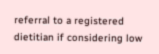referral to a registered dietitian if considering low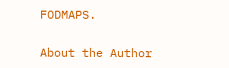FODMAPS.

About the Author